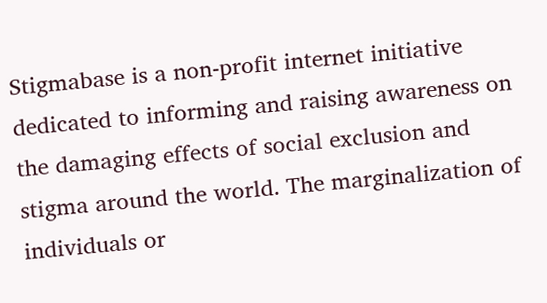Stigmabase is a non-profit internet initiative dedicated to informing and raising awareness on the damaging effects of social exclusion and stigma around the world. The marginalization of individuals or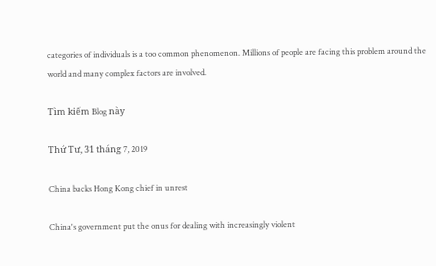categories of individuals is a too common phenomenon. Millions of people are facing this problem around the world and many complex factors are involved.

Tìm kiếm Blog này

Thứ Tư, 31 tháng 7, 2019

China backs Hong Kong chief in unrest

China's government put the onus for dealing with increasingly violent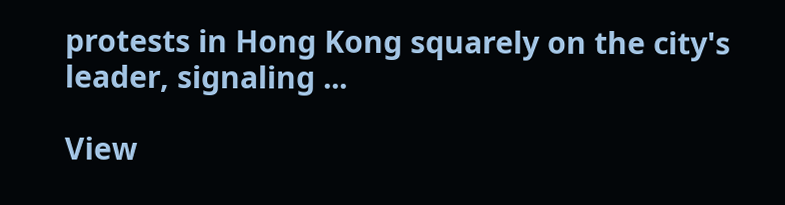protests in Hong Kong squarely on the city's leader, signaling ...

View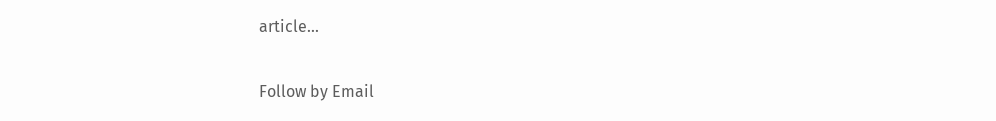article...

Follow by Email